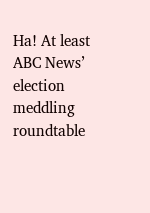Ha! At least ABC News’ election meddling roundtable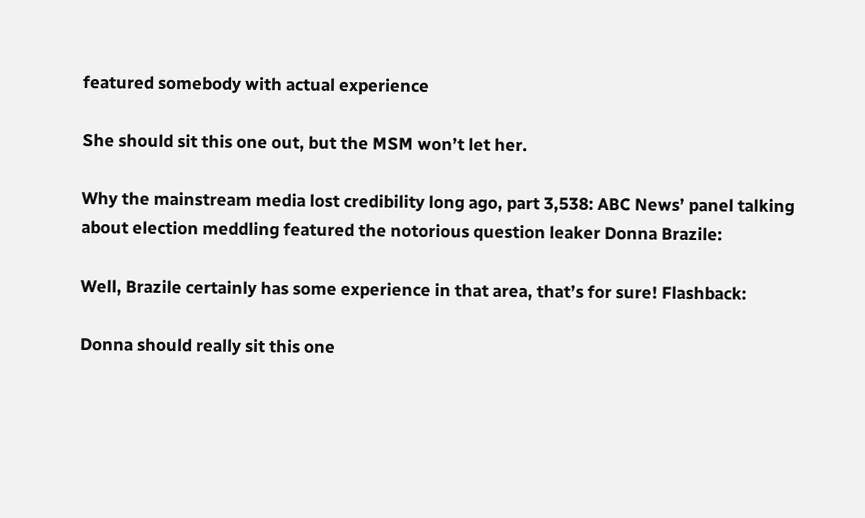featured somebody with actual experience

She should sit this one out, but the MSM won’t let her.

Why the mainstream media lost credibility long ago, part 3,538: ABC News’ panel talking about election meddling featured the notorious question leaker Donna Brazile:

Well, Brazile certainly has some experience in that area, that’s for sure! Flashback:

Donna should really sit this one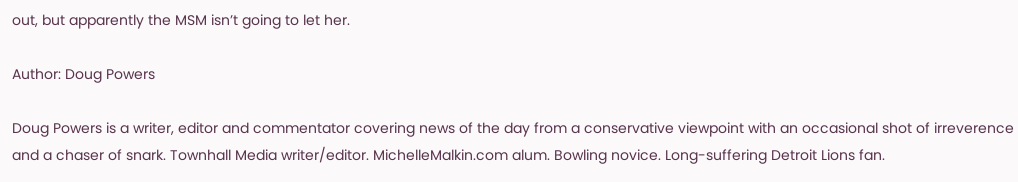out, but apparently the MSM isn’t going to let her.

Author: Doug Powers

Doug Powers is a writer, editor and commentator covering news of the day from a conservative viewpoint with an occasional shot of irreverence and a chaser of snark. Townhall Media writer/editor. MichelleMalkin.com alum. Bowling novice. Long-suffering Detroit Lions fan.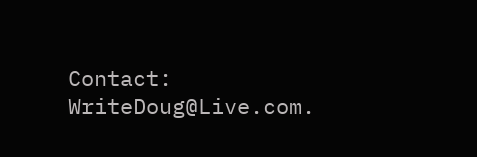Contact: WriteDoug@Live.com.